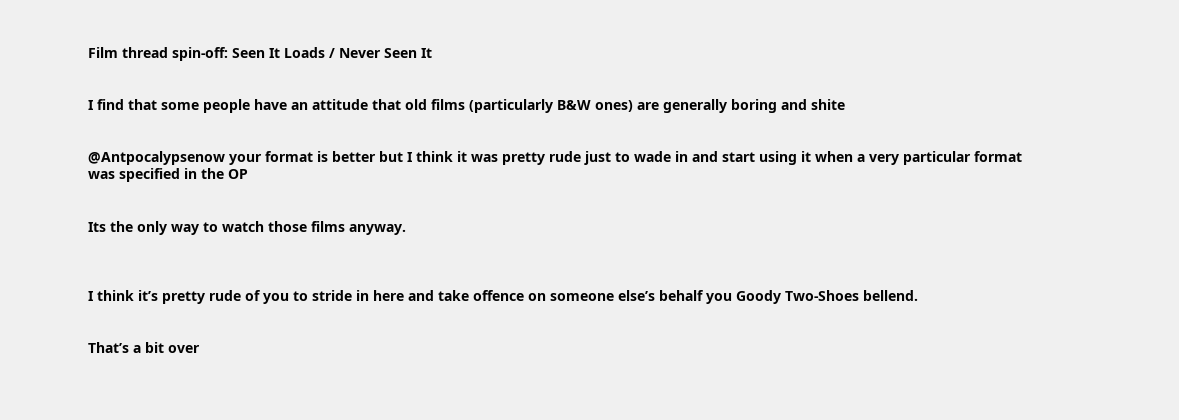Film thread spin-off: Seen It Loads / Never Seen It


I find that some people have an attitude that old films (particularly B&W ones) are generally boring and shite


@Antpocalypsenow your format is better but I think it was pretty rude just to wade in and start using it when a very particular format was specified in the OP


Its the only way to watch those films anyway.



I think it’s pretty rude of you to stride in here and take offence on someone else’s behalf you Goody Two-Shoes bellend.


That’s a bit over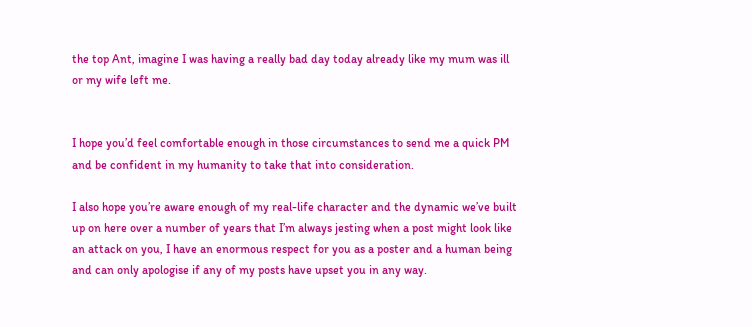the top Ant, imagine I was having a really bad day today already like my mum was ill or my wife left me.


I hope you’d feel comfortable enough in those circumstances to send me a quick PM and be confident in my humanity to take that into consideration.

I also hope you’re aware enough of my real-life character and the dynamic we’ve built up on here over a number of years that I’m always jesting when a post might look like an attack on you, I have an enormous respect for you as a poster and a human being and can only apologise if any of my posts have upset you in any way.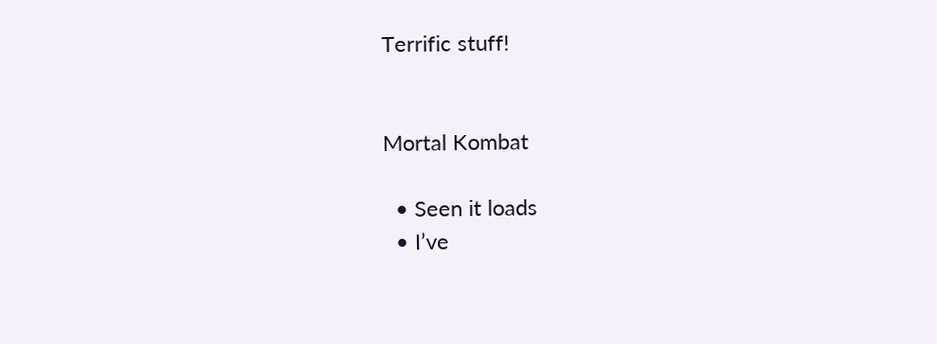Terrific stuff!


Mortal Kombat

  • Seen it loads
  • I’ve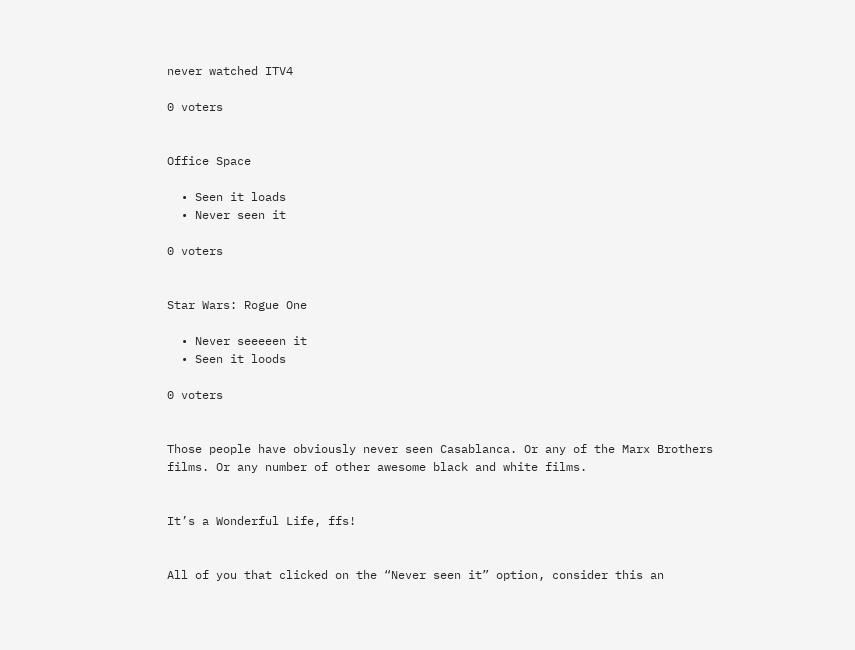never watched ITV4

0 voters


Office Space

  • Seen it loads
  • Never seen it

0 voters


Star Wars: Rogue One

  • Never seeeeen it
  • Seen it loods

0 voters


Those people have obviously never seen Casablanca. Or any of the Marx Brothers films. Or any number of other awesome black and white films.


It’s a Wonderful Life, ffs!


All of you that clicked on the “Never seen it” option, consider this an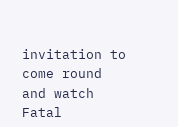invitation to come round and watch Fatal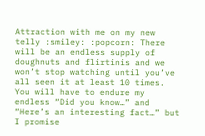Attraction with me on my new telly :smiley: :popcorn: There will be an endless supply of doughnuts and flirtinis and we won’t stop watching until you’ve all seen it at least 10 times. You will have to endure my endless “Did you know…” and “Here’s an interesting fact…” but I promise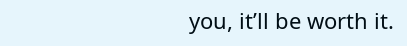you, it’ll be worth it.